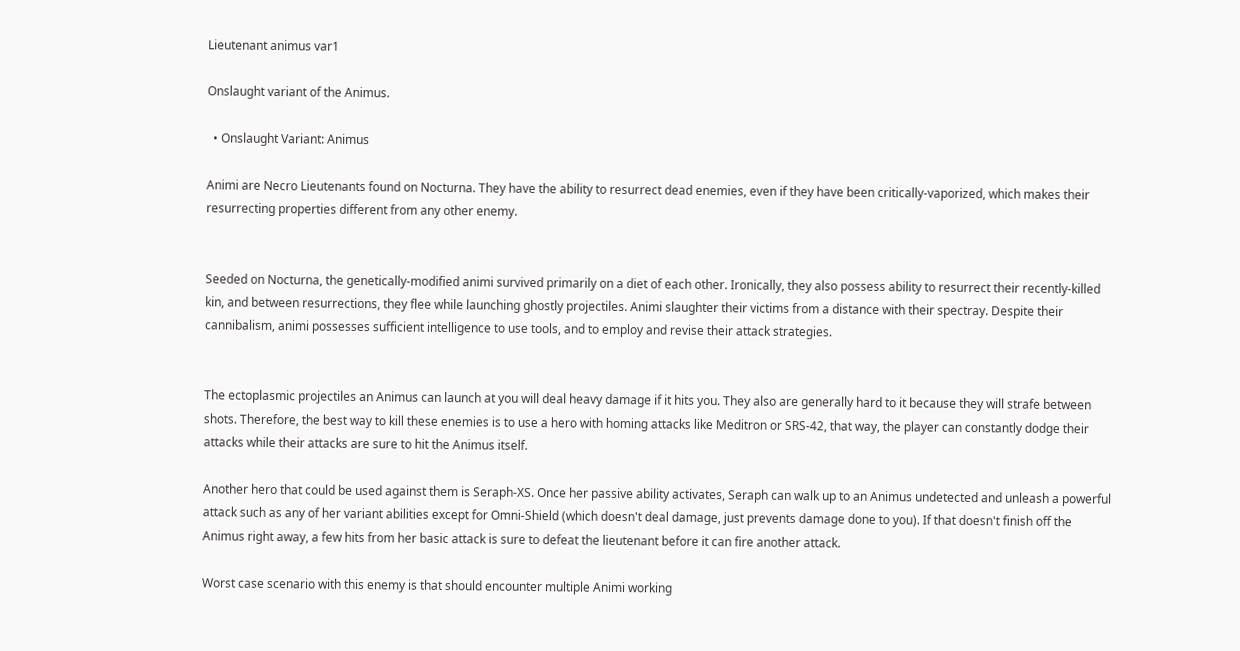Lieutenant animus var1

Onslaught variant of the Animus.

  • Onslaught Variant: Animus

Animi are Necro Lieutenants found on Nocturna. They have the ability to resurrect dead enemies, even if they have been critically-vaporized, which makes their resurrecting properties different from any other enemy.


Seeded on Nocturna, the genetically-modified animi survived primarily on a diet of each other. Ironically, they also possess ability to resurrect their recently-killed kin, and between resurrections, they flee while launching ghostly projectiles. Animi slaughter their victims from a distance with their spectray. Despite their cannibalism, animi possesses sufficient intelligence to use tools, and to employ and revise their attack strategies.


The ectoplasmic projectiles an Animus can launch at you will deal heavy damage if it hits you. They also are generally hard to it because they will strafe between shots. Therefore, the best way to kill these enemies is to use a hero with homing attacks like Meditron or SRS-42, that way, the player can constantly dodge their attacks while their attacks are sure to hit the Animus itself.

Another hero that could be used against them is Seraph-XS. Once her passive ability activates, Seraph can walk up to an Animus undetected and unleash a powerful attack such as any of her variant abilities except for Omni-Shield (which doesn't deal damage, just prevents damage done to you). If that doesn't finish off the Animus right away, a few hits from her basic attack is sure to defeat the lieutenant before it can fire another attack.

Worst case scenario with this enemy is that should encounter multiple Animi working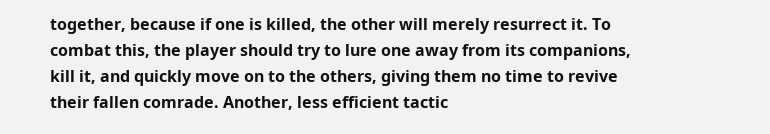together, because if one is killed, the other will merely resurrect it. To combat this, the player should try to lure one away from its companions, kill it, and quickly move on to the others, giving them no time to revive their fallen comrade. Another, less efficient tactic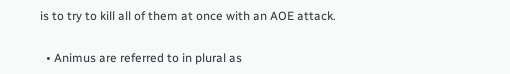is to try to kill all of them at once with an AOE attack.


  • Animus are referred to in plural as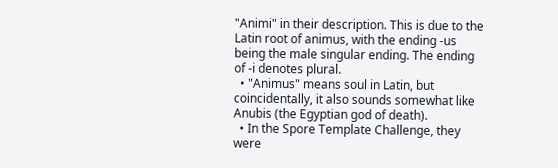"Animi" in their description. This is due to the Latin root of animus, with the ending -us being the male singular ending. The ending of -i denotes plural.
  • "Animus" means soul in Latin, but coincidentally, it also sounds somewhat like Anubis (the Egyptian god of death).
  • In the Spore Template Challenge, they were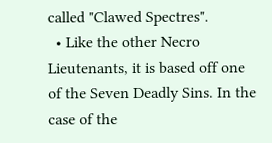called "Clawed Spectres".
  • Like the other Necro Lieutenants, it is based off one of the Seven Deadly Sins. In the case of the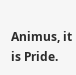Animus, it is Pride.